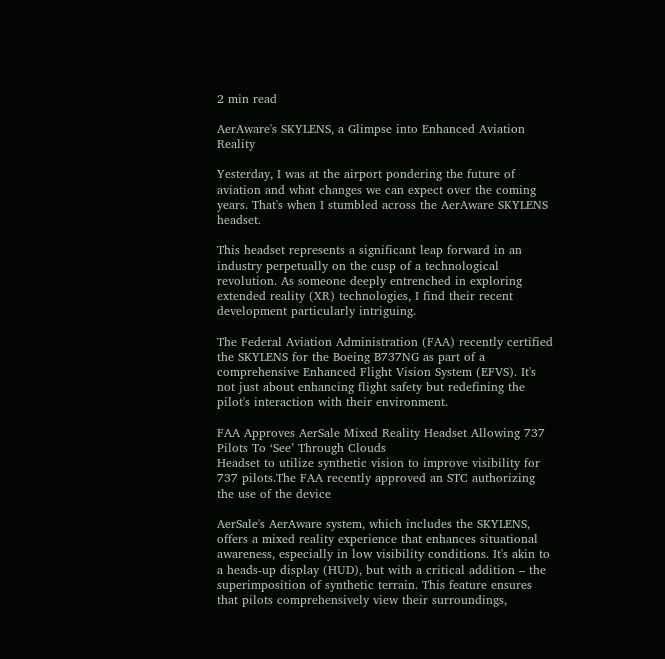2 min read

AerAware's SKYLENS, a Glimpse into Enhanced Aviation Reality

Yesterday, I was at the airport pondering the future of aviation and what changes we can expect over the coming years. That's when I stumbled across the AerAware SKYLENS headset.

This headset represents a significant leap forward in an industry perpetually on the cusp of a technological revolution. As someone deeply entrenched in exploring extended reality (XR) technologies, I find their recent development particularly intriguing.

The Federal Aviation Administration (FAA) recently certified the SKYLENS for the Boeing B737NG as part of a comprehensive Enhanced Flight Vision System (EFVS). It's not just about enhancing flight safety but redefining the pilot's interaction with their environment.

FAA Approves AerSale Mixed Reality Headset Allowing 737 Pilots To ‘See’ Through Clouds
Headset to utilize synthetic vision to improve visibility for 737 pilots.The FAA recently approved an STC authorizing the use of the device

AerSale's AerAware system, which includes the SKYLENS, offers a mixed reality experience that enhances situational awareness, especially in low visibility conditions. It's akin to a heads-up display (HUD), but with a critical addition – the superimposition of synthetic terrain. This feature ensures that pilots comprehensively view their surroundings,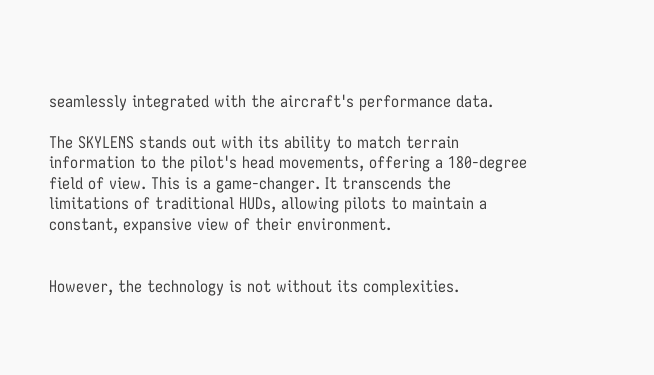seamlessly integrated with the aircraft's performance data.

The SKYLENS stands out with its ability to match terrain information to the pilot's head movements, offering a 180-degree field of view. This is a game-changer. It transcends the limitations of traditional HUDs, allowing pilots to maintain a constant, expansive view of their environment.


However, the technology is not without its complexities.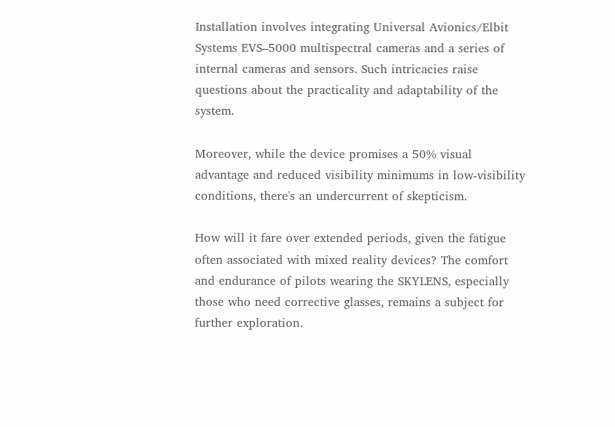Installation involves integrating Universal Avionics/Elbit Systems EVS–5000 multispectral cameras and a series of internal cameras and sensors. Such intricacies raise questions about the practicality and adaptability of the system.

Moreover, while the device promises a 50% visual advantage and reduced visibility minimums in low-visibility conditions, there's an undercurrent of skepticism.

How will it fare over extended periods, given the fatigue often associated with mixed reality devices? The comfort and endurance of pilots wearing the SKYLENS, especially those who need corrective glasses, remains a subject for further exploration.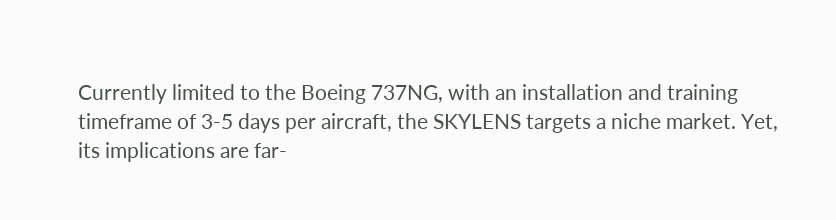Currently limited to the Boeing 737NG, with an installation and training timeframe of 3-5 days per aircraft, the SKYLENS targets a niche market. Yet, its implications are far-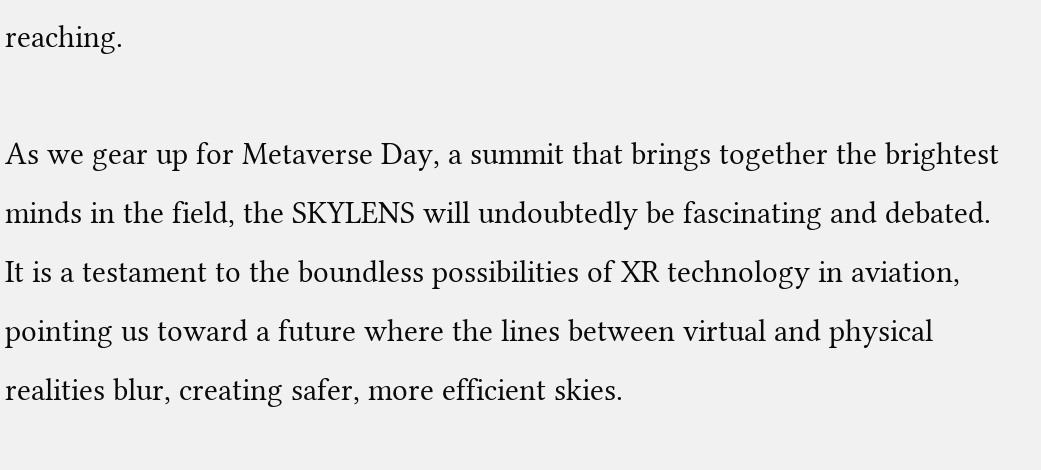reaching.

As we gear up for Metaverse Day, a summit that brings together the brightest minds in the field, the SKYLENS will undoubtedly be fascinating and debated. It is a testament to the boundless possibilities of XR technology in aviation, pointing us toward a future where the lines between virtual and physical realities blur, creating safer, more efficient skies.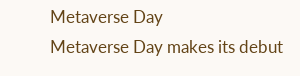Metaverse Day
Metaverse Day makes its debut